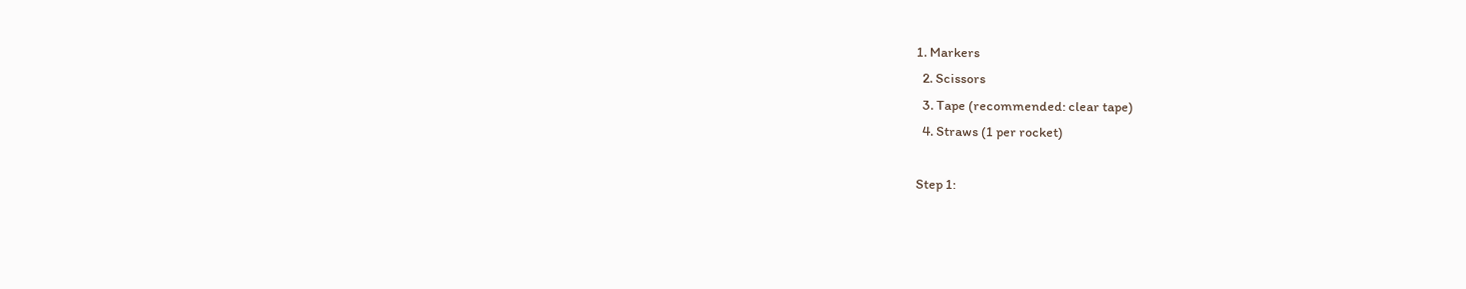1. Markers
  2. Scissors
  3. Tape (recommended: clear tape)
  4. Straws (1 per rocket)

Step 1: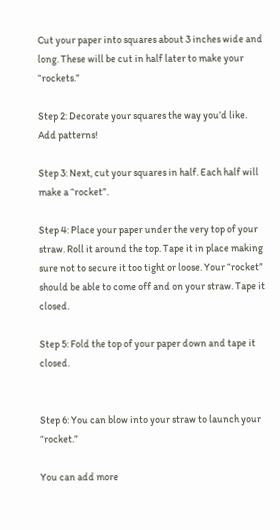Cut your paper into squares about 3 inches wide and long. These will be cut in half later to make your “rockets.”

Step 2: Decorate your squares the way you’d like. Add patterns!

Step 3: Next, cut your squares in half. Each half will make a “rocket”.

Step 4: Place your paper under the very top of your straw. Roll it around the top. Tape it in place making sure not to secure it too tight or loose. Your “rocket” should be able to come off and on your straw. Tape it closed.

Step 5: Fold the top of your paper down and tape it closed.


Step 6: You can blow into your straw to launch your “rocket.”

You can add more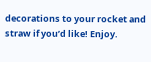decorations to your rocket and straw if you’d like! Enjoy.